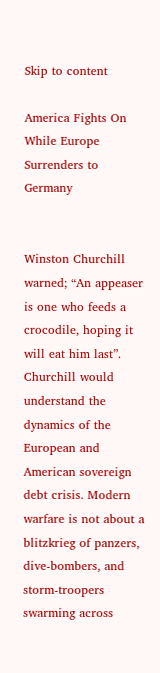Skip to content

America Fights On While Europe Surrenders to Germany


Winston Churchill warned; “An appeaser is one who feeds a crocodile, hoping it will eat him last”. Churchill would understand the dynamics of the European and American sovereign debt crisis. Modern warfare is not about a blitzkrieg of panzers, dive-bombers, and storm-troopers swarming across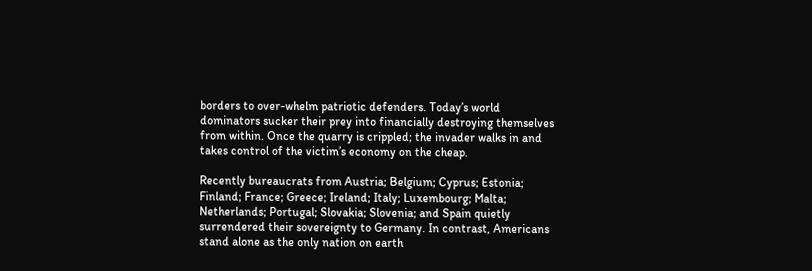borders to over-whelm patriotic defenders. Today’s world dominators sucker their prey into financially destroying themselves from within. Once the quarry is crippled; the invader walks in and takes control of the victim’s economy on the cheap.

Recently bureaucrats from Austria; Belgium; Cyprus; Estonia; Finland; France; Greece; Ireland; Italy; Luxembourg; Malta; Netherlands; Portugal; Slovakia; Slovenia; and Spain quietly surrendered their sovereignty to Germany. In contrast, Americans stand alone as the only nation on earth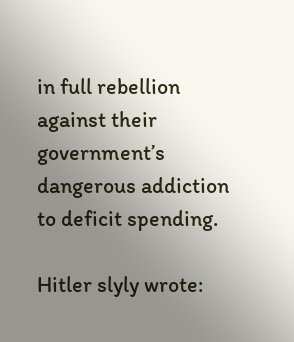in full rebellion against their government’s dangerous addiction to deficit spending.

Hitler slyly wrote: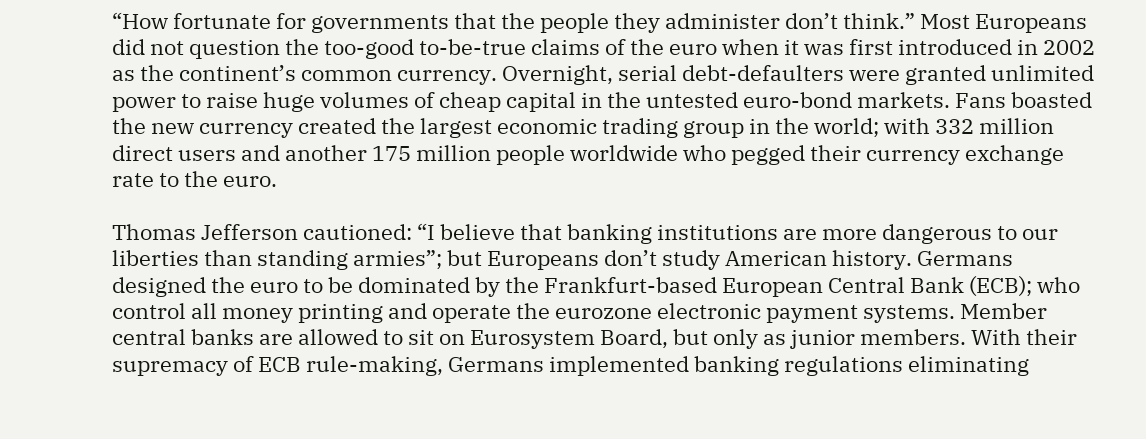“How fortunate for governments that the people they administer don’t think.” Most Europeans did not question the too-good to-be-true claims of the euro when it was first introduced in 2002 as the continent’s common currency. Overnight, serial debt-defaulters were granted unlimited power to raise huge volumes of cheap capital in the untested euro-bond markets. Fans boasted the new currency created the largest economic trading group in the world; with 332 million direct users and another 175 million people worldwide who pegged their currency exchange rate to the euro.

Thomas Jefferson cautioned: “I believe that banking institutions are more dangerous to our liberties than standing armies”; but Europeans don’t study American history. Germans designed the euro to be dominated by the Frankfurt-based European Central Bank (ECB); who control all money printing and operate the eurozone electronic payment systems. Member central banks are allowed to sit on Eurosystem Board, but only as junior members. With their supremacy of ECB rule-making, Germans implemented banking regulations eliminating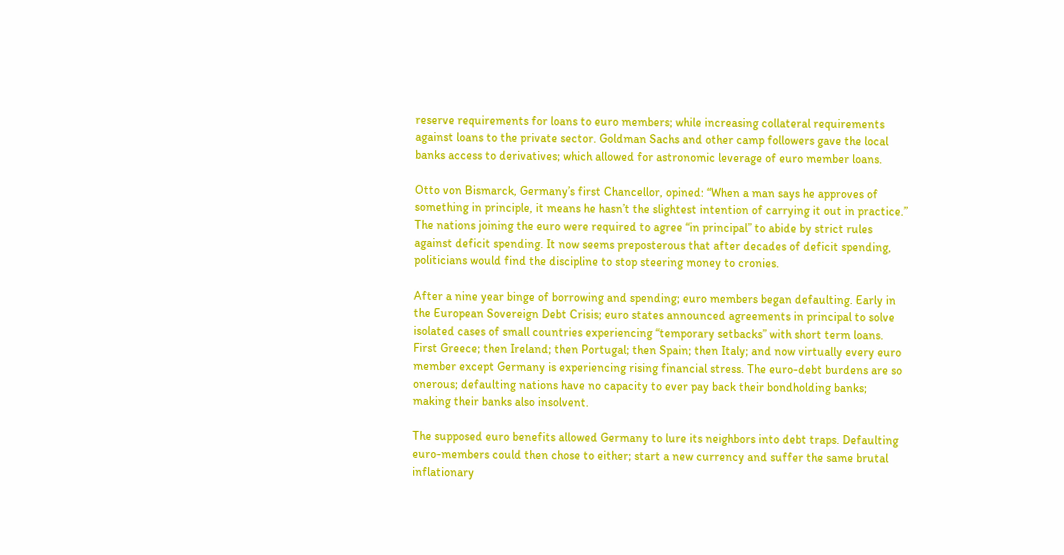reserve requirements for loans to euro members; while increasing collateral requirements against loans to the private sector. Goldman Sachs and other camp followers gave the local banks access to derivatives; which allowed for astronomic leverage of euro member loans.

Otto von Bismarck, Germany’s first Chancellor, opined: “When a man says he approves of something in principle, it means he hasn’t the slightest intention of carrying it out in practice.” The nations joining the euro were required to agree “in principal” to abide by strict rules against deficit spending. It now seems preposterous that after decades of deficit spending, politicians would find the discipline to stop steering money to cronies.

After a nine year binge of borrowing and spending; euro members began defaulting. Early in the European Sovereign Debt Crisis; euro states announced agreements in principal to solve isolated cases of small countries experiencing “temporary setbacks” with short term loans. First Greece; then Ireland; then Portugal; then Spain; then Italy; and now virtually every euro member except Germany is experiencing rising financial stress. The euro-debt burdens are so onerous; defaulting nations have no capacity to ever pay back their bondholding banks; making their banks also insolvent.

The supposed euro benefits allowed Germany to lure its neighbors into debt traps. Defaulting euro-members could then chose to either; start a new currency and suffer the same brutal inflationary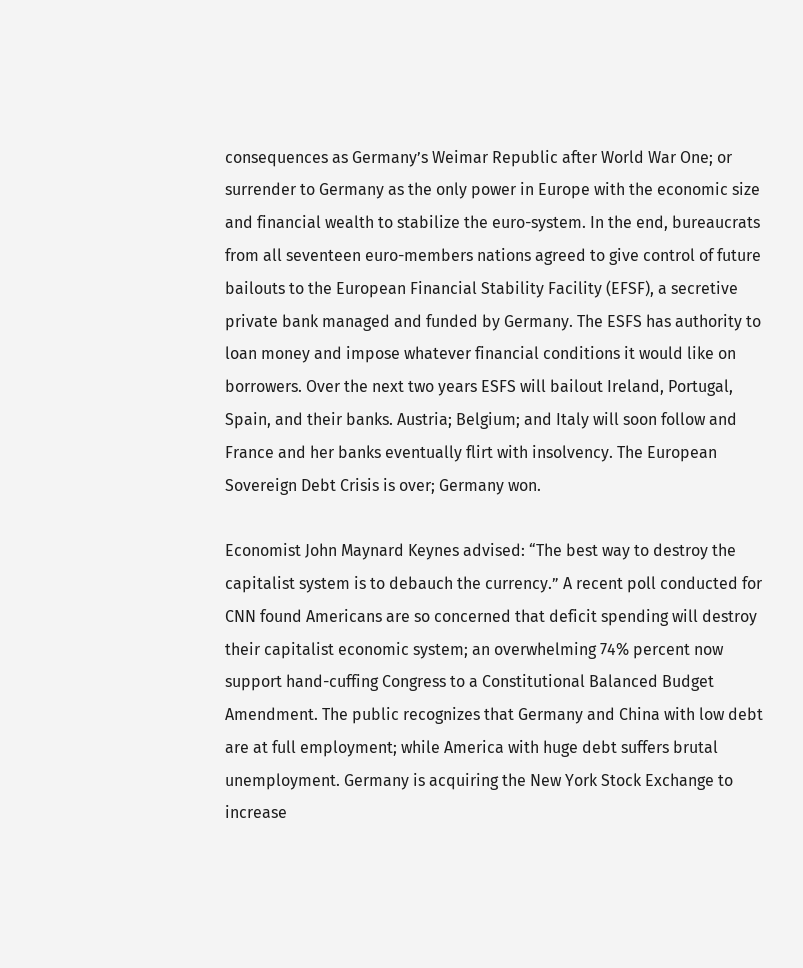consequences as Germany’s Weimar Republic after World War One; or surrender to Germany as the only power in Europe with the economic size and financial wealth to stabilize the euro-system. In the end, bureaucrats from all seventeen euro-members nations agreed to give control of future bailouts to the European Financial Stability Facility (EFSF), a secretive private bank managed and funded by Germany. The ESFS has authority to loan money and impose whatever financial conditions it would like on borrowers. Over the next two years ESFS will bailout Ireland, Portugal, Spain, and their banks. Austria; Belgium; and Italy will soon follow and France and her banks eventually flirt with insolvency. The European Sovereign Debt Crisis is over; Germany won.

Economist John Maynard Keynes advised: “The best way to destroy the capitalist system is to debauch the currency.” A recent poll conducted for CNN found Americans are so concerned that deficit spending will destroy their capitalist economic system; an overwhelming 74% percent now support hand-cuffing Congress to a Constitutional Balanced Budget Amendment. The public recognizes that Germany and China with low debt are at full employment; while America with huge debt suffers brutal unemployment. Germany is acquiring the New York Stock Exchange to increase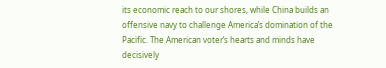its economic reach to our shores, while China builds an offensive navy to challenge America’s domination of the Pacific. The American voter’s hearts and minds have decisively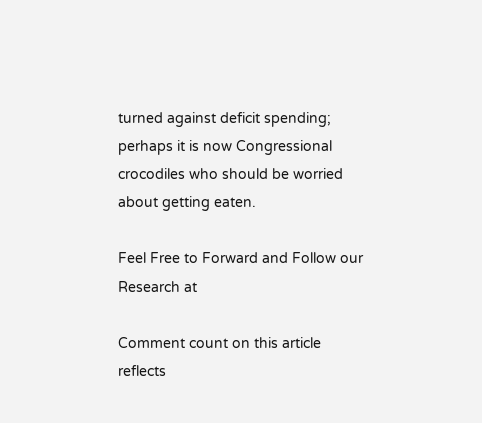turned against deficit spending; perhaps it is now Congressional crocodiles who should be worried about getting eaten.

Feel Free to Forward and Follow our Research at

Comment count on this article reflects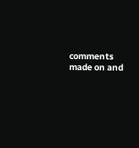comments made on and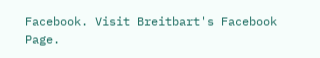Facebook. Visit Breitbart's Facebook Page.